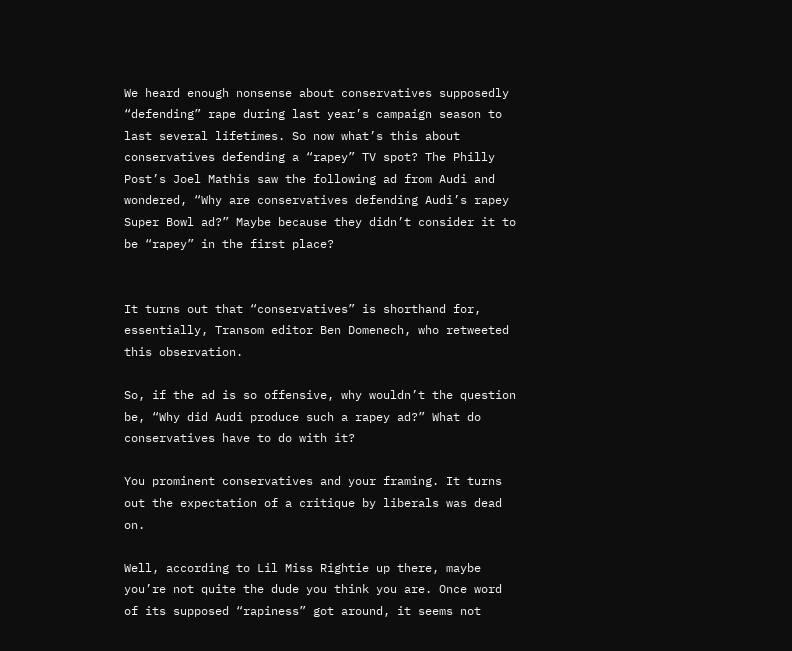We heard enough nonsense about conservatives supposedly “defending” rape during last year’s campaign season to last several lifetimes. So now what’s this about conservatives defending a “rapey” TV spot? The Philly Post’s Joel Mathis saw the following ad from Audi and wondered, “Why are conservatives defending Audi’s rapey Super Bowl ad?” Maybe because they didn’t consider it to be “rapey” in the first place?


It turns out that “conservatives” is shorthand for, essentially, Transom editor Ben Domenech, who retweeted this observation.

So, if the ad is so offensive, why wouldn’t the question be, “Why did Audi produce such a rapey ad?” What do conservatives have to do with it?

You prominent conservatives and your framing. It turns out the expectation of a critique by liberals was dead on.

Well, according to Lil Miss Rightie up there, maybe you’re not quite the dude you think you are. Once word of its supposed “rapiness” got around, it seems not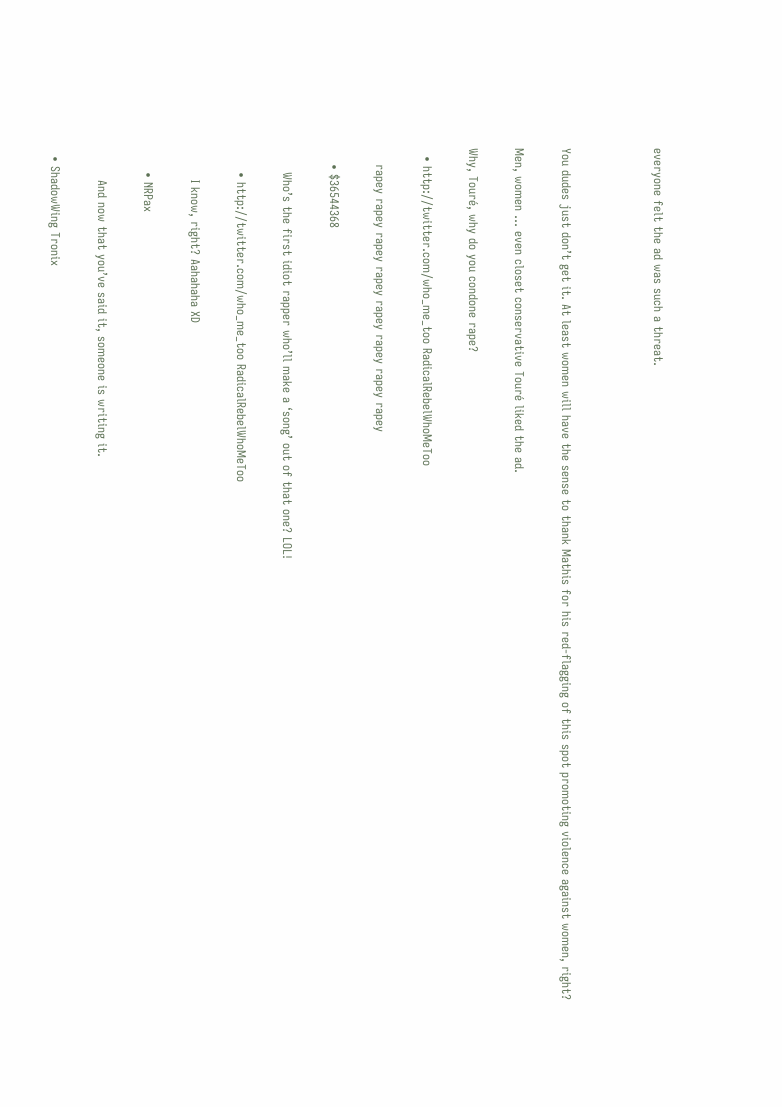everyone felt the ad was such a threat.



You dudes just don’t get it. At least women will have the sense to thank Mathis for his red-flagging of this spot promoting violence against women, right?

Men, women … even closet conservative Touré liked the ad.

Why, Touré, why do you condone rape?

  • http://twitter.com/who_me_too RadicalRebelWhoMeToo

    rapey rapey rapey rapey rapey rapey rapey rapey

    • $36544368

      Who’s the first idiot rapper who’ll make a ‘song’ out of that one? LOL!

      • http://twitter.com/who_me_too RadicalRebelWhoMeToo

        I know, right? Aahahaha XD

      • NRPax

        And now that you’ve said it, someone is writing it.

  • ShadowWing Tronix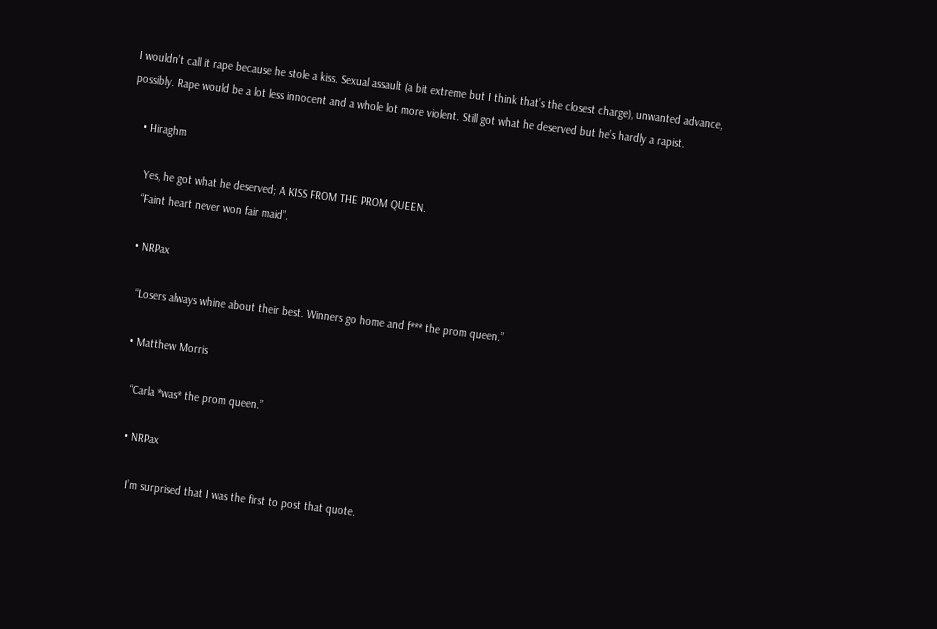I wouldn’t call it rape because he stole a kiss. Sexual assault (a bit extreme but I think that’s the closest charge), unwanted advance, possibly. Rape would be a lot less innocent and a whole lot more violent. Still got what he deserved but he’s hardly a rapist.

    • Hiraghm

      Yes, he got what he deserved; A KISS FROM THE PROM QUEEN.
      “Faint heart never won fair maid”.

      • NRPax

        “Losers always whine about their best. Winners go home and f*** the prom queen.”

        • Matthew Morris

          “Carla *was* the prom queen.”

          • NRPax

            I’m surprised that I was the first to post that quote.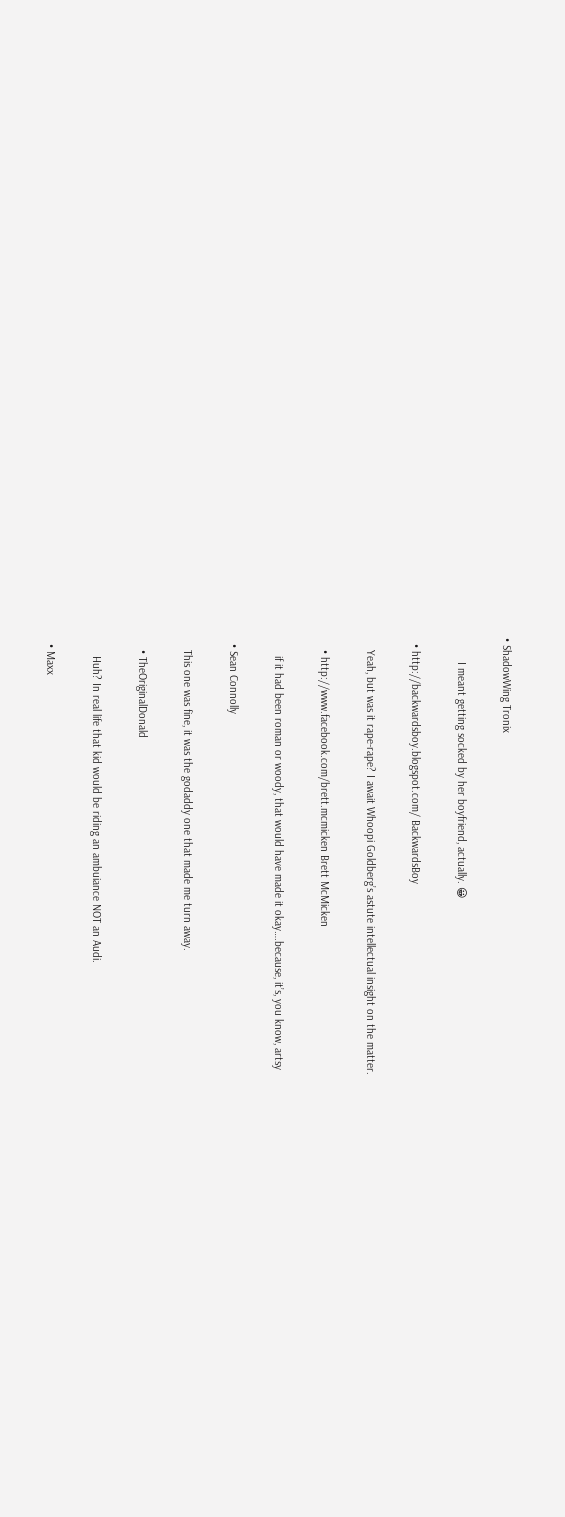• ShadowWing Tronix

        I meant getting socked by her boyfriend, actually. 😀

  • http://backwardsboy.blogspot.com/ BackwardsBoy

    Yeah, but was it rape-rape? I await Whoopi Goldberg’s astute intellectual insight on the matter.

    • http://www.facebook.com/brett.mcmicken Brett McMicken

      if it had been roman or woody, that would have made it okay….because, it’s, you know, artsy

  • Sean Connolly

    This one was fine, it was the godaddy one that made me turn away.

    • TheOriginalDonald

      Huh? In real life that kid would be riding an ambuiance NOT an Audi.

  • Maxx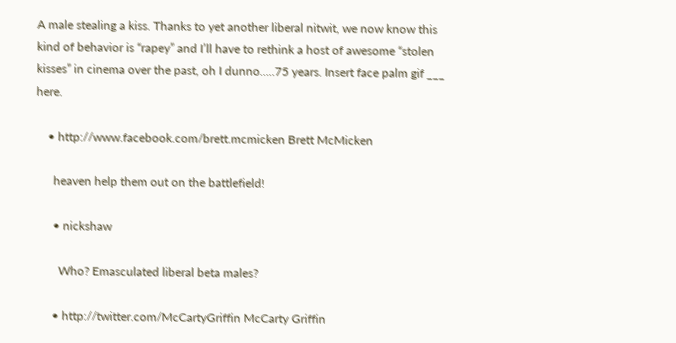A male stealing a kiss. Thanks to yet another liberal nitwit, we now know this kind of behavior is “rapey” and I’ll have to rethink a host of awesome “stolen kisses” in cinema over the past, oh I dunno…..75 years. Insert face palm gif ___ here.

    • http://www.facebook.com/brett.mcmicken Brett McMicken

      heaven help them out on the battlefield!

      • nickshaw

        Who? Emasculated liberal beta males?

      • http://twitter.com/McCartyGriffin McCarty Griffin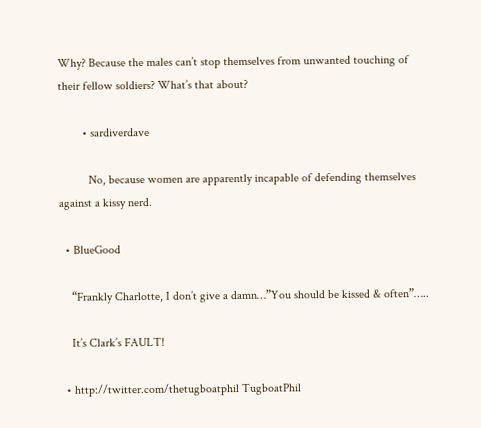Why? Because the males can’t stop themselves from unwanted touching of their fellow soldiers? What’s that about?

        • sardiverdave

          No, because women are apparently incapable of defending themselves against a kissy nerd.

  • BlueGood

    “Frankly Charlotte, I don’t give a damn…”You should be kissed & often”…..

    It’s Clark’s FAULT!

  • http://twitter.com/thetugboatphil TugboatPhil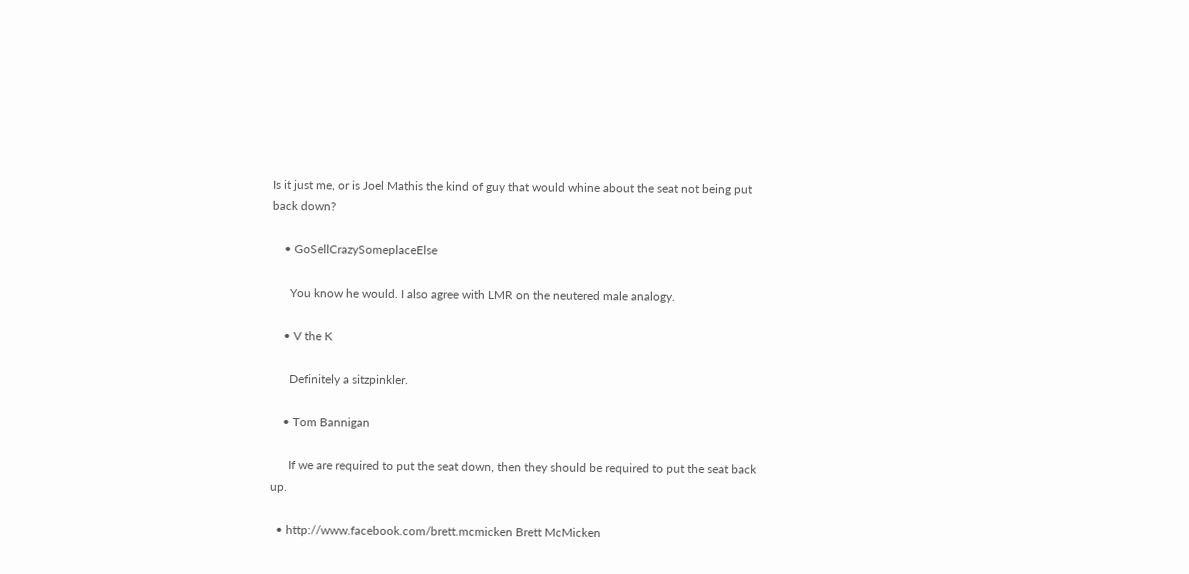Is it just me, or is Joel Mathis the kind of guy that would whine about the seat not being put back down?

    • GoSellCrazySomeplaceElse

      You know he would. I also agree with LMR on the neutered male analogy.

    • V the K

      Definitely a sitzpinkler.

    • Tom Bannigan

      If we are required to put the seat down, then they should be required to put the seat back up.

  • http://www.facebook.com/brett.mcmicken Brett McMicken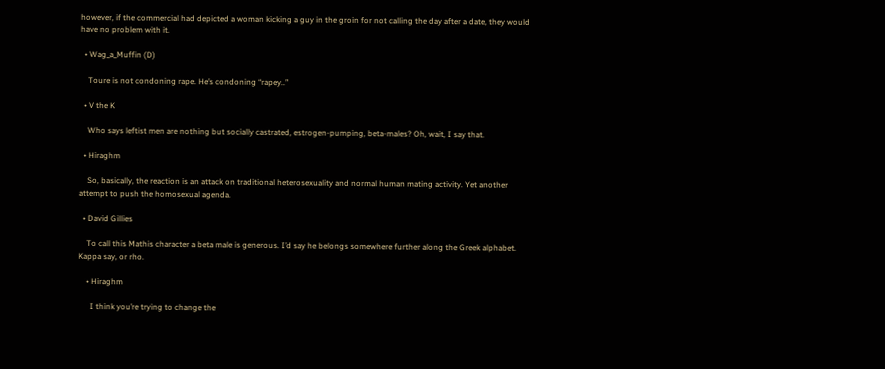however, if the commercial had depicted a woman kicking a guy in the groin for not calling the day after a date, they would have no problem with it.

  • Wag_a_Muffin (D)

    Toure is not condoning rape. He’s condoning “rapey..”

  • V the K

    Who says leftist men are nothing but socially castrated, estrogen-pumping, beta-males? Oh, wait, I say that.

  • Hiraghm

    So, basically, the reaction is an attack on traditional heterosexuality and normal human mating activity. Yet another attempt to push the homosexual agenda.

  • David Gillies

    To call this Mathis character a beta male is generous. I’d say he belongs somewhere further along the Greek alphabet. Kappa say, or rho.

    • Hiraghm

      I think you’re trying to change the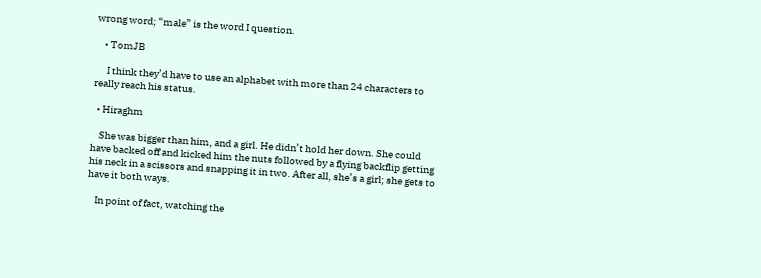wrong word; “male” is the word I question.

    • TomJB

      I think they’d have to use an alphabet with more than 24 characters to really reach his status.

  • Hiraghm

    She was bigger than him, and a girl. He didn’t hold her down. She could have backed off and kicked him the nuts followed by a flying backflip getting his neck in a scissors and snapping it in two. After all, she’s a girl; she gets to have it both ways.

    In point of fact, watching the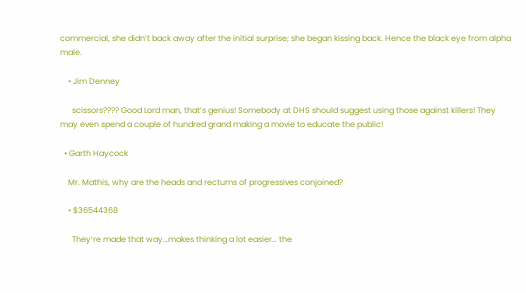commercial, she didn’t back away after the initial surprise; she began kissing back. Hence the black eye from alpha male.

    • Jim Denney

      scissors???? Good Lord man, that’s genius! Somebody at DHS should suggest using those against killers! They may even spend a couple of hundred grand making a movie to educate the public!

  • Garth Haycock

    Mr. Mathis, why are the heads and rectums of progressives conjoined?

    • $36544368

      They’re made that way…makes thinking a lot easier… the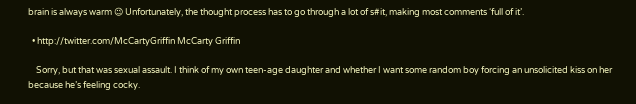brain is always warm 😉 Unfortunately, the thought process has to go through a lot of s#it, making most comments ‘full of it’.

  • http://twitter.com/McCartyGriffin McCarty Griffin

    Sorry, but that was sexual assault. I think of my own teen-age daughter and whether I want some random boy forcing an unsolicited kiss on her because he’s feeling cocky.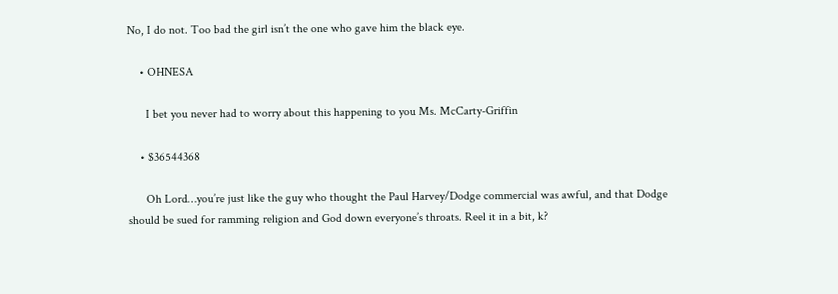No, I do not. Too bad the girl isn’t the one who gave him the black eye.

    • OHNESA

      I bet you never had to worry about this happening to you Ms. McCarty-Griffin

    • $36544368

      Oh Lord…you’re just like the guy who thought the Paul Harvey/Dodge commercial was awful, and that Dodge should be sued for ramming religion and God down everyone’s throats. Reel it in a bit, k?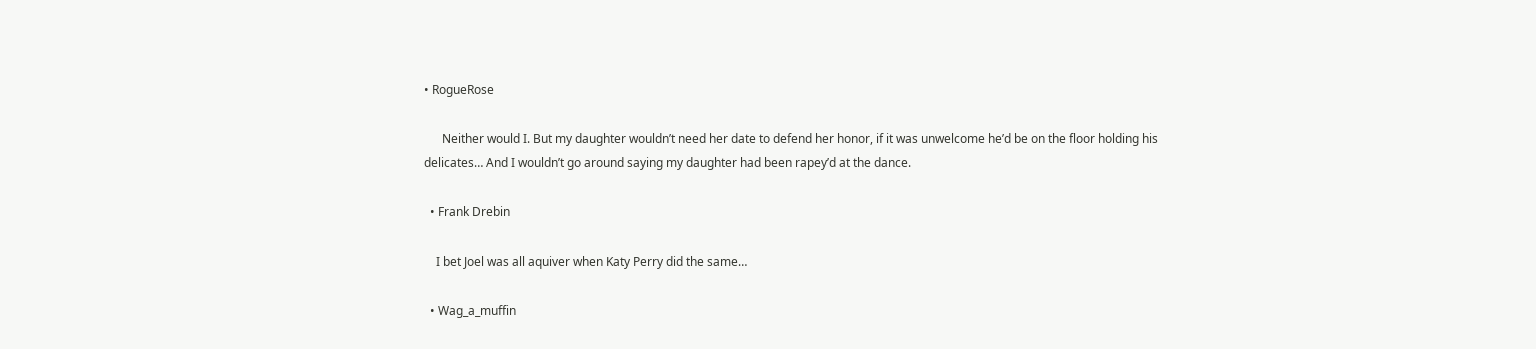• RogueRose

      Neither would I. But my daughter wouldn’t need her date to defend her honor, if it was unwelcome he’d be on the floor holding his delicates… And I wouldn’t go around saying my daughter had been rapey’d at the dance.

  • Frank Drebin

    I bet Joel was all aquiver when Katy Perry did the same…

  • Wag_a_muffin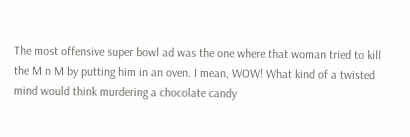The most offensive super bowl ad was the one where that woman tried to kill the M n M by putting him in an oven. I mean, WOW! What kind of a twisted mind would think murdering a chocolate candy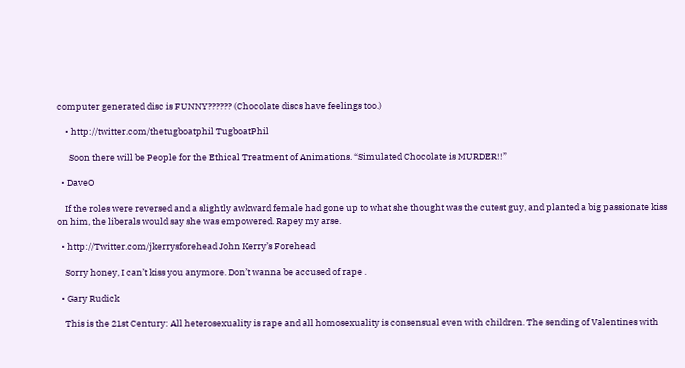computer generated disc is FUNNY?????? (Chocolate discs have feelings too.)

    • http://twitter.com/thetugboatphil TugboatPhil

      Soon there will be People for the Ethical Treatment of Animations. “Simulated Chocolate is MURDER!!”

  • DaveO

    If the roles were reversed and a slightly awkward female had gone up to what she thought was the cutest guy, and planted a big passionate kiss on him, the liberals would say she was empowered. Rapey my arse.

  • http://Twitter.com/jkerrysforehead John Kerry’s Forehead

    Sorry honey, I can’t kiss you anymore. Don’t wanna be accused of rape .

  • Gary Rudick

    This is the 21st Century: All heterosexuality is rape and all homosexuality is consensual even with children. The sending of Valentines with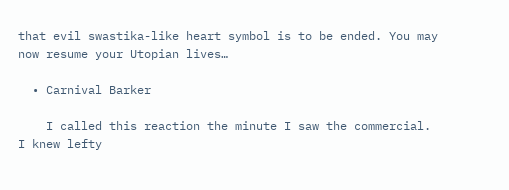that evil swastika-like heart symbol is to be ended. You may now resume your Utopian lives…

  • Carnival Barker

    I called this reaction the minute I saw the commercial. I knew lefty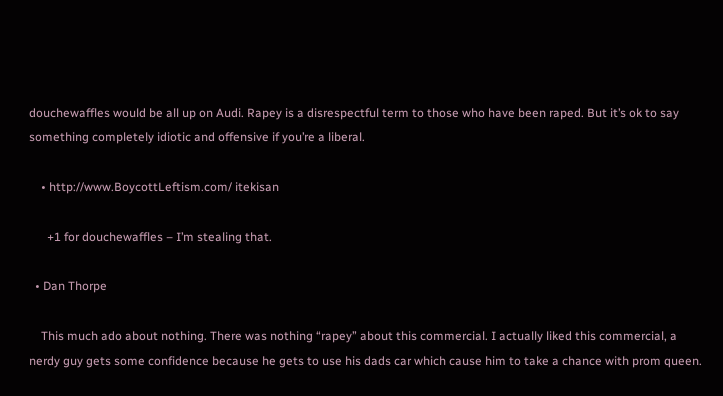douchewaffles would be all up on Audi. Rapey is a disrespectful term to those who have been raped. But it’s ok to say something completely idiotic and offensive if you’re a liberal.

    • http://www.BoycottLeftism.com/ itekisan

      +1 for douchewaffles – I’m stealing that.

  • Dan Thorpe

    This much ado about nothing. There was nothing “rapey” about this commercial. I actually liked this commercial, a nerdy guy gets some confidence because he gets to use his dads car which cause him to take a chance with prom queen.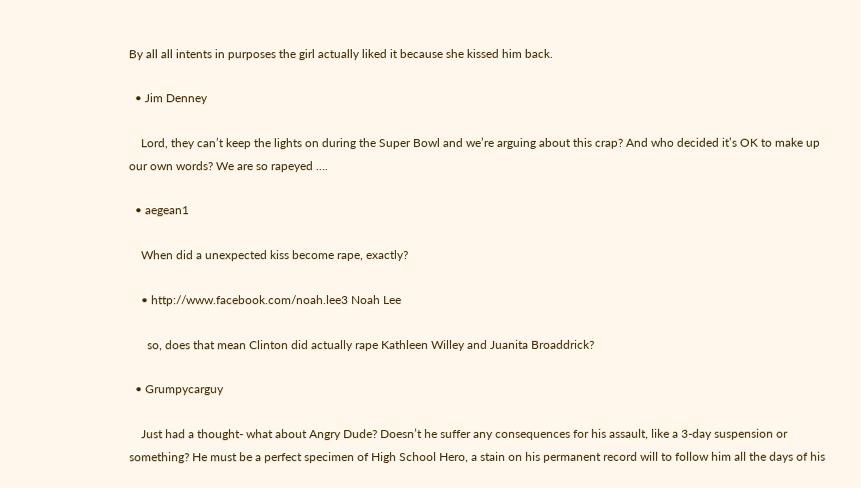By all all intents in purposes the girl actually liked it because she kissed him back.

  • Jim Denney

    Lord, they can’t keep the lights on during the Super Bowl and we’re arguing about this crap? And who decided it’s OK to make up our own words? We are so rapeyed ….

  • aegean1

    When did a unexpected kiss become rape, exactly?

    • http://www.facebook.com/noah.lee3 Noah Lee

      so, does that mean Clinton did actually rape Kathleen Willey and Juanita Broaddrick?

  • Grumpycarguy

    Just had a thought- what about Angry Dude? Doesn’t he suffer any consequences for his assault, like a 3-day suspension or something? He must be a perfect specimen of High School Hero, a stain on his permanent record will to follow him all the days of his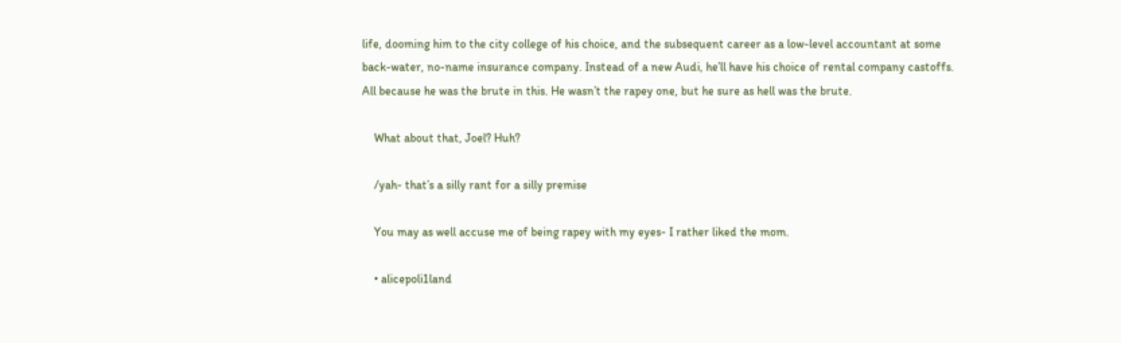life, dooming him to the city college of his choice, and the subsequent career as a low-level accountant at some back-water, no-name insurance company. Instead of a new Audi, he’ll have his choice of rental company castoffs. All because he was the brute in this. He wasn’t the rapey one, but he sure as hell was the brute.

    What about that, Joel? Huh?

    /yah- that’s a silly rant for a silly premise

    You may as well accuse me of being rapey with my eyes- I rather liked the mom.

    • alicepoli1land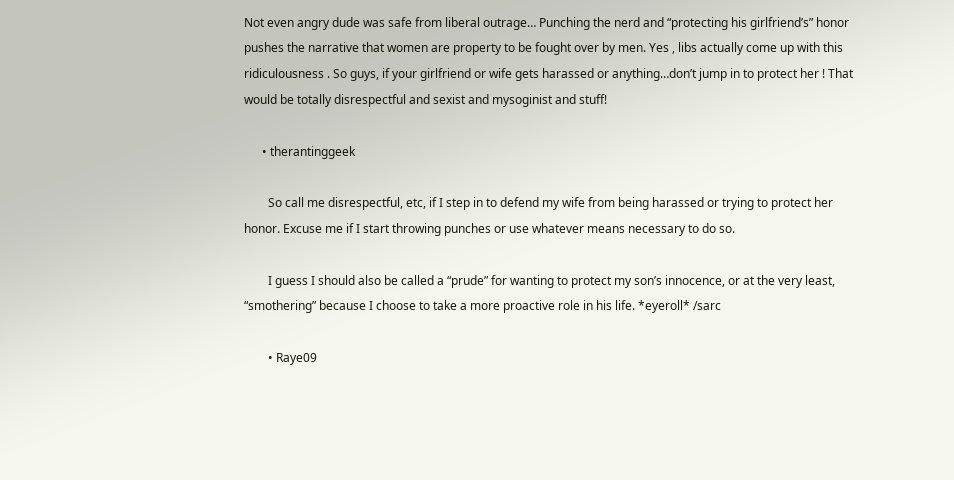Not even angry dude was safe from liberal outrage… Punching the nerd and “protecting his girlfriend’s” honor pushes the narrative that women are property to be fought over by men. Yes , libs actually come up with this ridiculousness . So guys, if your girlfriend or wife gets harassed or anything…don’t jump in to protect her ! That would be totally disrespectful and sexist and mysoginist and stuff!

      • therantinggeek

        So call me disrespectful, etc, if I step in to defend my wife from being harassed or trying to protect her honor. Excuse me if I start throwing punches or use whatever means necessary to do so.

        I guess I should also be called a “prude” for wanting to protect my son’s innocence, or at the very least, “smothering” because I choose to take a more proactive role in his life. *eyeroll* /sarc

        • Raye09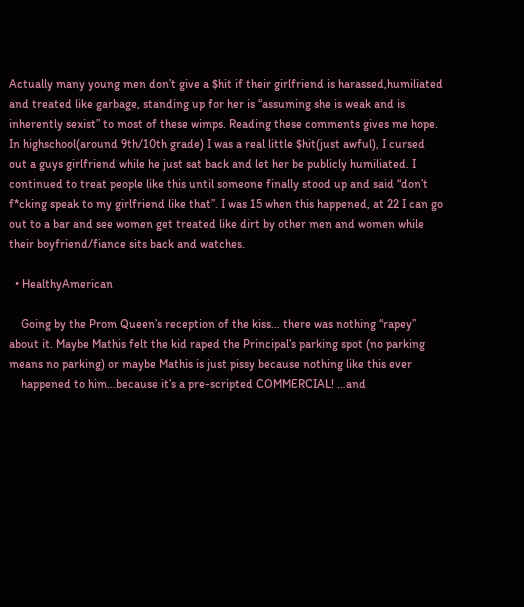Actually many young men don’t give a $hit if their girlfriend is harassed,humiliated and treated like garbage, standing up for her is “assuming she is weak and is inherently sexist” to most of these wimps. Reading these comments gives me hope. In highschool(around 9th/10th grade) I was a real little $hit(just awful), I cursed out a guys girlfriend while he just sat back and let her be publicly humiliated. I continued to treat people like this until someone finally stood up and said “don’t f*cking speak to my girlfriend like that”. I was 15 when this happened, at 22 I can go out to a bar and see women get treated like dirt by other men and women while their boyfriend/fiance sits back and watches.

  • HealthyAmerican

    Going by the Prom Queen’s reception of the kiss… there was nothing “rapey” about it. Maybe Mathis felt the kid raped the Principal’s parking spot (no parking means no parking) or maybe Mathis is just pissy because nothing like this ever
    happened to him…because it’s a pre-scripted COMMERCIAL! …and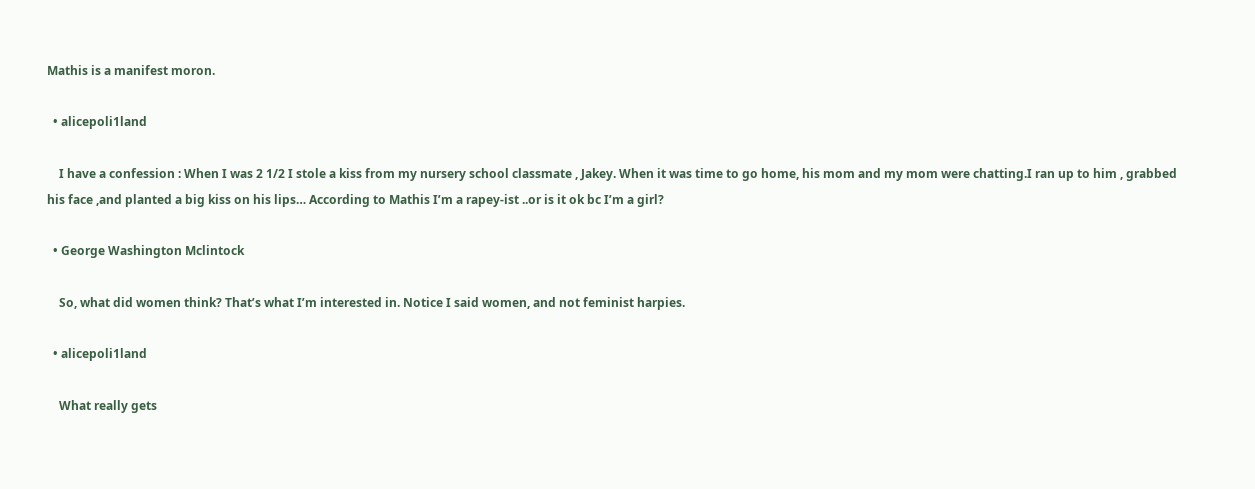Mathis is a manifest moron.

  • alicepoli1land

    I have a confession : When I was 2 1/2 I stole a kiss from my nursery school classmate , Jakey. When it was time to go home, his mom and my mom were chatting.I ran up to him , grabbed his face ,and planted a big kiss on his lips… According to Mathis I’m a rapey-ist ..or is it ok bc I’m a girl?

  • George Washington Mclintock

    So, what did women think? That’s what I’m interested in. Notice I said women, and not feminist harpies.

  • alicepoli1land

    What really gets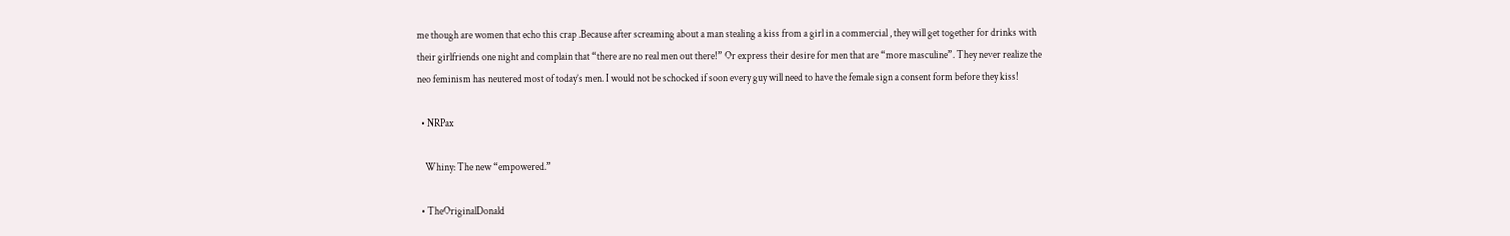me though are women that echo this crap .Because after screaming about a man stealing a kiss from a girl in a commercial , they will get together for drinks with their girlfriends one night and complain that “there are no real men out there!” Or express their desire for men that are “more masculine”. They never realize the neo feminism has neutered most of today’s men. I would not be schocked if soon every guy will need to have the female sign a consent form before they kiss!

  • NRPax

    Whiny: The new “empowered.”

  • TheOriginalDonald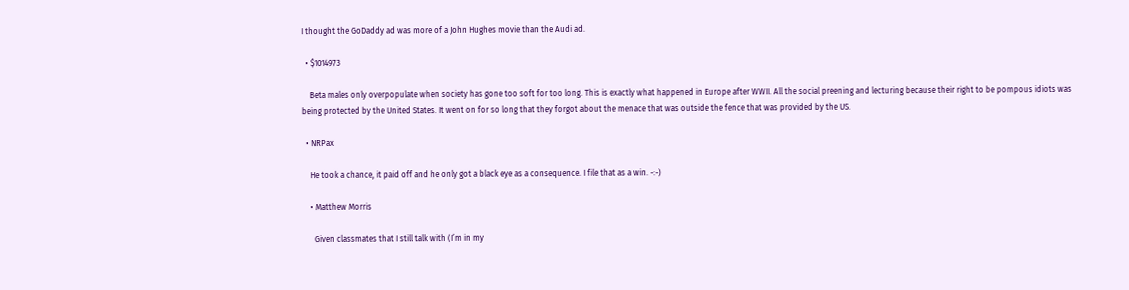I thought the GoDaddy ad was more of a John Hughes movie than the Audi ad.

  • $1014973

    Beta males only overpopulate when society has gone too soft for too long. This is exactly what happened in Europe after WWII. All the social preening and lecturing because their right to be pompous idiots was being protected by the United States. It went on for so long that they forgot about the menace that was outside the fence that was provided by the US.

  • NRPax

    He took a chance, it paid off and he only got a black eye as a consequence. I file that as a win. -:-)

    • Matthew Morris

      Given classmates that I still talk with (I’m in my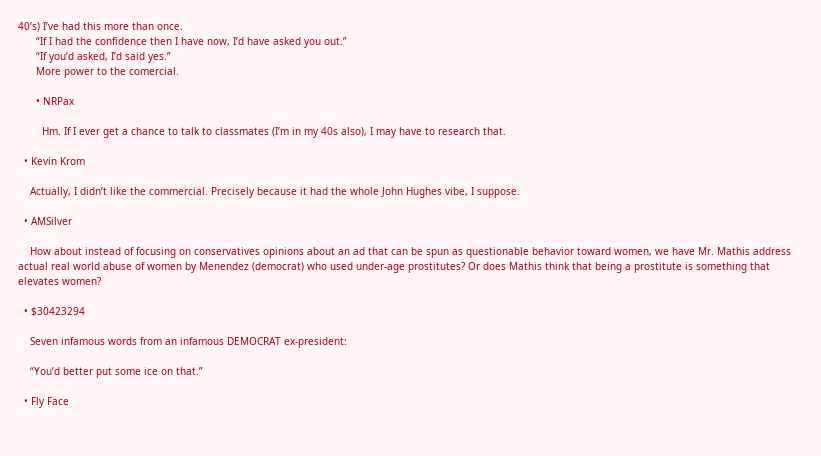40’s) I’ve had this more than once.
      “If I had the confidence then I have now, I’d have asked you out.”
      “If you’d asked, I’d said yes.”
      More power to the comercial.

      • NRPax

        Hm. If I ever get a chance to talk to classmates (I’m in my 40s also), I may have to research that.

  • Kevin Krom

    Actually, I didn’t like the commercial. Precisely because it had the whole John Hughes vibe, I suppose.

  • AMSilver

    How about instead of focusing on conservatives opinions about an ad that can be spun as questionable behavior toward women, we have Mr. Mathis address actual real world abuse of women by Menendez (democrat) who used under-age prostitutes? Or does Mathis think that being a prostitute is something that elevates women?

  • $30423294

    Seven infamous words from an infamous DEMOCRAT ex-president:

    “You’d better put some ice on that.”

  • Fly Face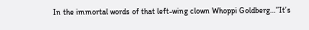In the immortal words of that left-wing clown Whoppi Goldberg…”It’s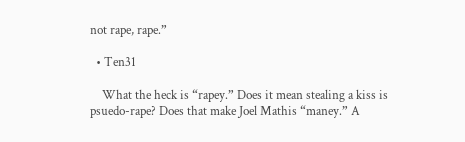not rape, rape.”

  • Ten31

    What the heck is “rapey.” Does it mean stealing a kiss is psuedo-rape? Does that make Joel Mathis “maney.” A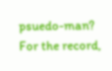psuedo-man? For the record,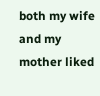both my wife and my mother liked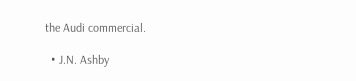the Audi commercial.

  • J.N. Ashby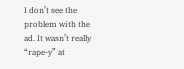I don’t see the problem with the ad. It wasn’t really “rape-y” at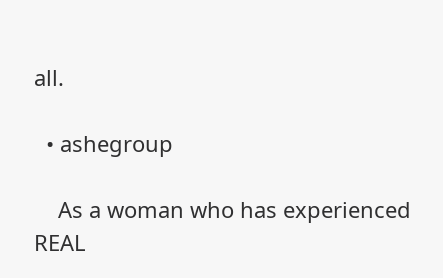all.

  • ashegroup

    As a woman who has experienced REAL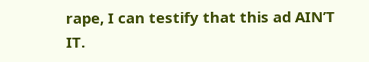rape, I can testify that this ad AIN’T IT.